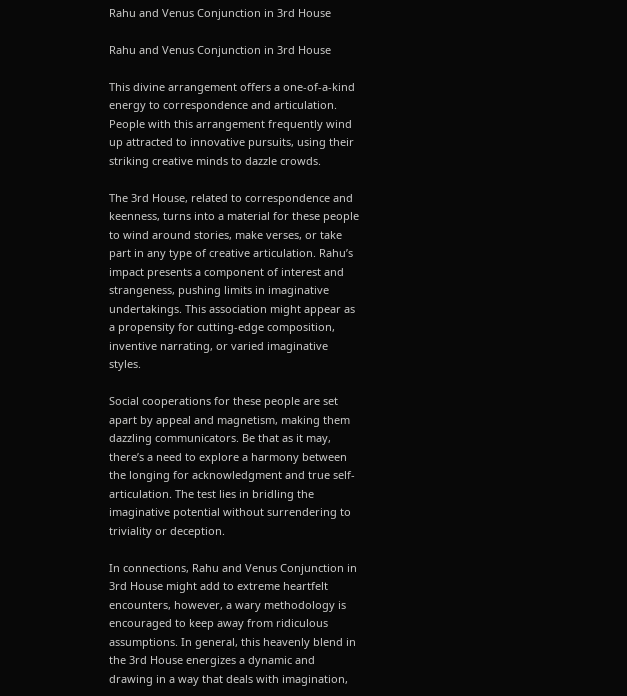Rahu and Venus Conjunction in 3rd House

Rahu and Venus Conjunction in 3rd House

This divine arrangement offers a one-of-a-kind energy to correspondence and articulation. People with this arrangement frequently wind up attracted to innovative pursuits, using their striking creative minds to dazzle crowds.

The 3rd House, related to correspondence and keenness, turns into a material for these people to wind around stories, make verses, or take part in any type of creative articulation. Rahu’s impact presents a component of interest and strangeness, pushing limits in imaginative undertakings. This association might appear as a propensity for cutting-edge composition, inventive narrating, or varied imaginative styles.

Social cooperations for these people are set apart by appeal and magnetism, making them dazzling communicators. Be that as it may, there’s a need to explore a harmony between the longing for acknowledgment and true self-articulation. The test lies in bridling the imaginative potential without surrendering to triviality or deception.

In connections, Rahu and Venus Conjunction in 3rd House might add to extreme heartfelt encounters, however, a wary methodology is encouraged to keep away from ridiculous assumptions. In general, this heavenly blend in the 3rd House energizes a dynamic and drawing in a way that deals with imagination,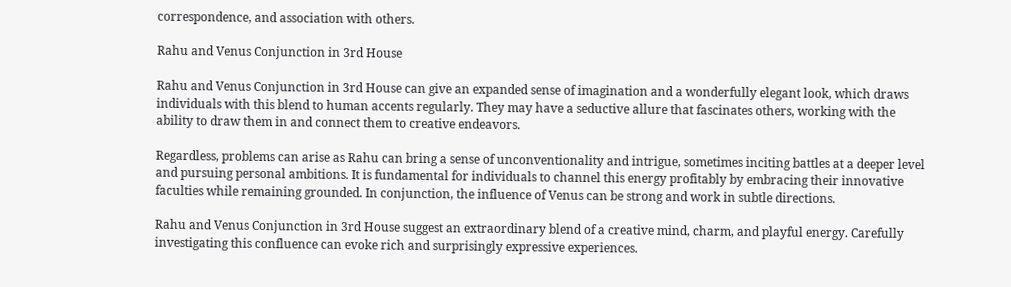correspondence, and association with others.

Rahu and Venus Conjunction in 3rd House

Rahu and Venus Conjunction in 3rd House can give an expanded sense of imagination and a wonderfully elegant look, which draws individuals with this blend to human accents regularly. They may have a seductive allure that fascinates others, working with the ability to draw them in and connect them to creative endeavors.

Regardless, problems can arise as Rahu can bring a sense of unconventionality and intrigue, sometimes inciting battles at a deeper level and pursuing personal ambitions. It is fundamental for individuals to channel this energy profitably by embracing their innovative faculties while remaining grounded. In conjunction, the influence of Venus can be strong and work in subtle directions.

Rahu and Venus Conjunction in 3rd House suggest an extraordinary blend of a creative mind, charm, and playful energy. Carefully investigating this confluence can evoke rich and surprisingly expressive experiences.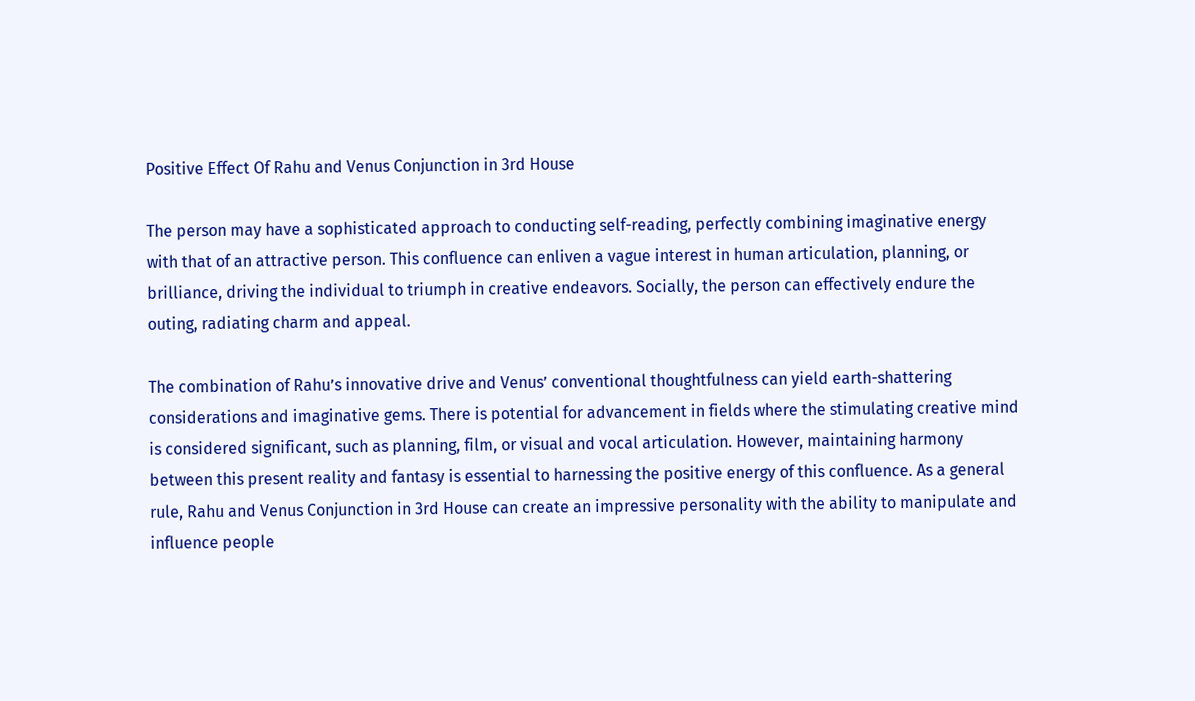Positive Effect Of Rahu and Venus Conjunction in 3rd House

The person may have a sophisticated approach to conducting self-reading, perfectly combining imaginative energy with that of an attractive person. This confluence can enliven a vague interest in human articulation, planning, or brilliance, driving the individual to triumph in creative endeavors. Socially, the person can effectively endure the outing, radiating charm and appeal.

The combination of Rahu’s innovative drive and Venus’ conventional thoughtfulness can yield earth-shattering considerations and imaginative gems. There is potential for advancement in fields where the stimulating creative mind is considered significant, such as planning, film, or visual and vocal articulation. However, maintaining harmony between this present reality and fantasy is essential to harnessing the positive energy of this confluence. As a general rule, Rahu and Venus Conjunction in 3rd House can create an impressive personality with the ability to manipulate and influence people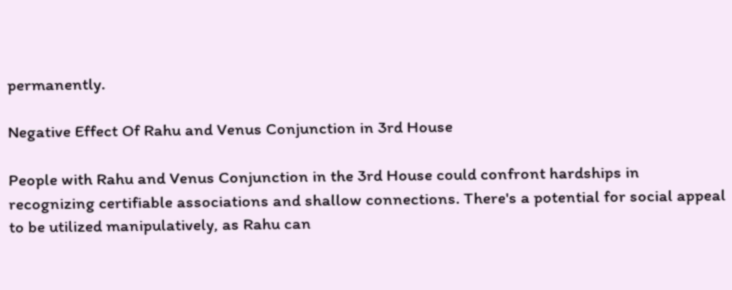permanently.

Negative Effect Of Rahu and Venus Conjunction in 3rd House

People with Rahu and Venus Conjunction in the 3rd House could confront hardships in recognizing certifiable associations and shallow connections. There's a potential for social appeal to be utilized manipulatively, as Rahu can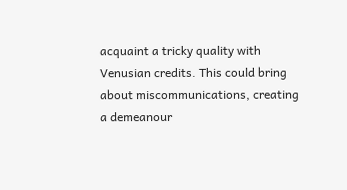acquaint a tricky quality with Venusian credits. This could bring about miscommunications, creating a demeanour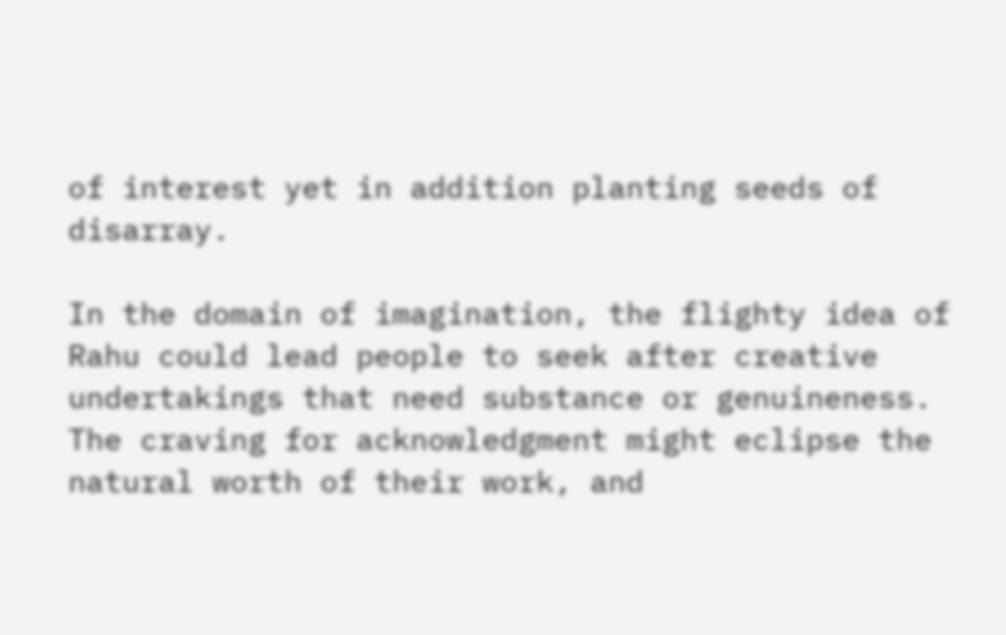of interest yet in addition planting seeds of disarray.

In the domain of imagination, the flighty idea of Rahu could lead people to seek after creative undertakings that need substance or genuineness. The craving for acknowledgment might eclipse the natural worth of their work, and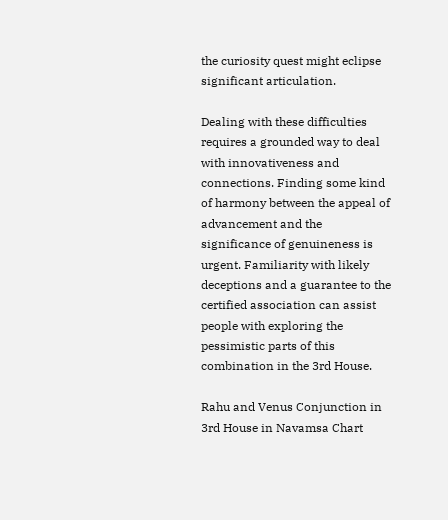the curiosity quest might eclipse significant articulation.

Dealing with these difficulties requires a grounded way to deal with innovativeness and connections. Finding some kind of harmony between the appeal of advancement and the significance of genuineness is urgent. Familiarity with likely deceptions and a guarantee to the certified association can assist people with exploring the pessimistic parts of this combination in the 3rd House.

Rahu and Venus Conjunction in 3rd House in Navamsa Chart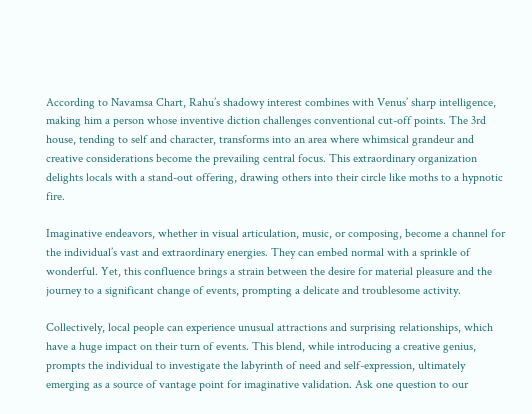According to Navamsa Chart, Rahu’s shadowy interest combines with Venus’ sharp intelligence, making him a person whose inventive diction challenges conventional cut-off points. The 3rd house, tending to self and character, transforms into an area where whimsical grandeur and creative considerations become the prevailing central focus. This extraordinary organization delights locals with a stand-out offering, drawing others into their circle like moths to a hypnotic fire.

Imaginative endeavors, whether in visual articulation, music, or composing, become a channel for the individual’s vast and extraordinary energies. They can embed normal with a sprinkle of wonderful. Yet, this confluence brings a strain between the desire for material pleasure and the journey to a significant change of events, prompting a delicate and troublesome activity.

Collectively, local people can experience unusual attractions and surprising relationships, which have a huge impact on their turn of events. This blend, while introducing a creative genius, prompts the individual to investigate the labyrinth of need and self-expression, ultimately emerging as a source of vantage point for imaginative validation. Ask one question to our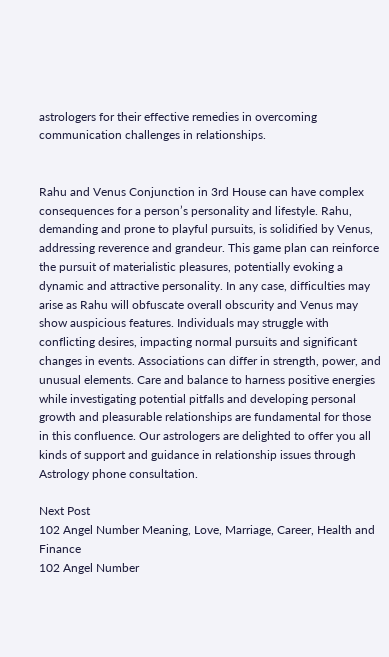astrologers for their effective remedies in overcoming communication challenges in relationships.


Rahu and Venus Conjunction in 3rd House can have complex consequences for a person’s personality and lifestyle. Rahu, demanding and prone to playful pursuits, is solidified by Venus, addressing reverence and grandeur. This game plan can reinforce the pursuit of materialistic pleasures, potentially evoking a dynamic and attractive personality. In any case, difficulties may arise as Rahu will obfuscate overall obscurity and Venus may show auspicious features. Individuals may struggle with conflicting desires, impacting normal pursuits and significant changes in events. Associations can differ in strength, power, and unusual elements. Care and balance to harness positive energies while investigating potential pitfalls and developing personal growth and pleasurable relationships are fundamental for those in this confluence. Our astrologers are delighted to offer you all kinds of support and guidance in relationship issues through Astrology phone consultation.

Next Post
102 Angel Number Meaning, Love, Marriage, Career, Health and Finance
102 Angel Number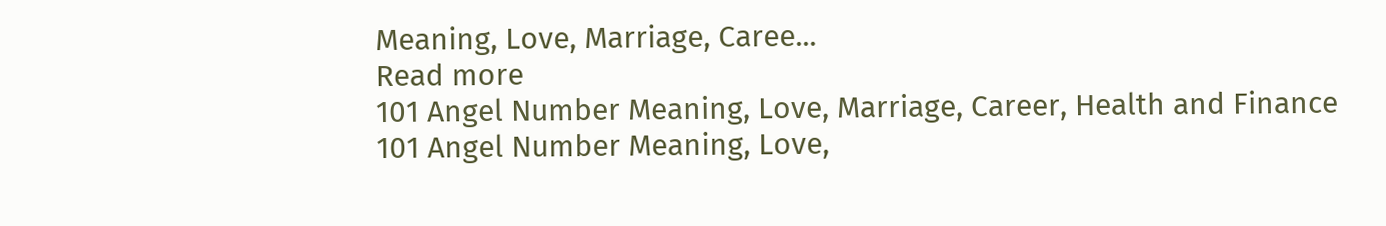Meaning, Love, Marriage, Caree...
Read more
101 Angel Number Meaning, Love, Marriage, Career, Health and Finance
101 Angel Number Meaning, Love,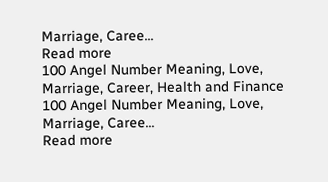Marriage, Caree...
Read more
100 Angel Number Meaning, Love, Marriage, Career, Health and Finance
100 Angel Number Meaning, Love, Marriage, Caree...
Read more